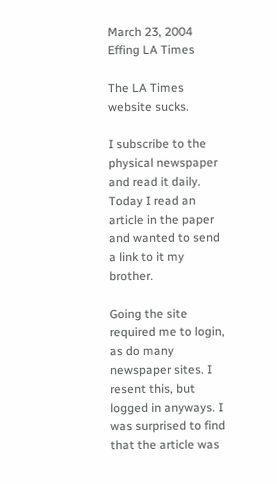March 23, 2004
Effing LA Times

The LA Times website sucks.

I subscribe to the physical newspaper and read it daily. Today I read an article in the paper and wanted to send a link to it my brother.

Going the site required me to login, as do many newspaper sites. I resent this, but logged in anyways. I was surprised to find that the article was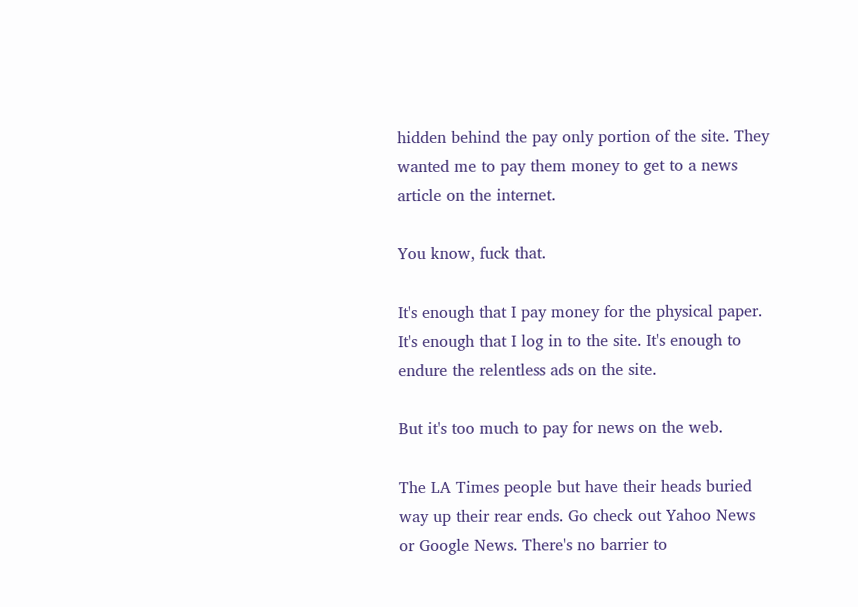hidden behind the pay only portion of the site. They wanted me to pay them money to get to a news article on the internet.

You know, fuck that.

It's enough that I pay money for the physical paper. It's enough that I log in to the site. It's enough to endure the relentless ads on the site.

But it's too much to pay for news on the web.

The LA Times people but have their heads buried way up their rear ends. Go check out Yahoo News or Google News. There's no barrier to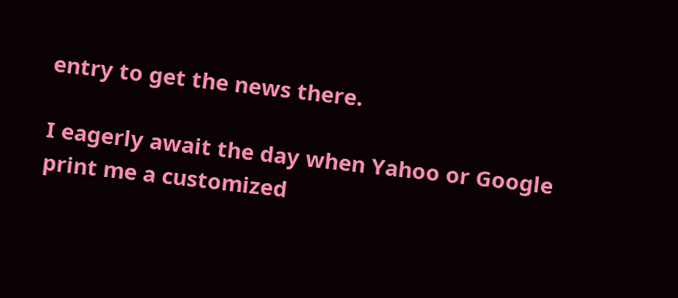entry to get the news there.

I eagerly await the day when Yahoo or Google print me a customized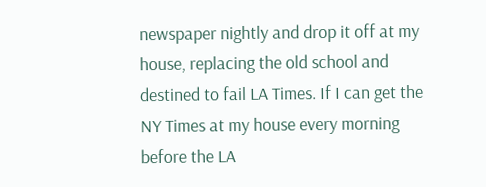newspaper nightly and drop it off at my house, replacing the old school and destined to fail LA Times. If I can get the NY Times at my house every morning before the LA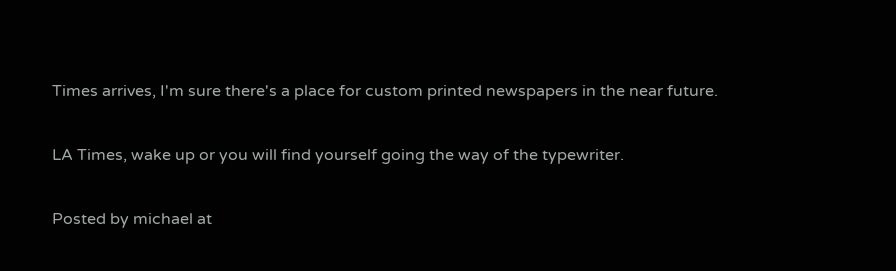Times arrives, I'm sure there's a place for custom printed newspapers in the near future.

LA Times, wake up or you will find yourself going the way of the typewriter.

Posted by michael at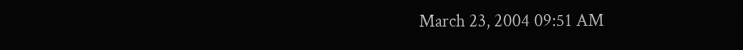March 23, 2004 09:51 AM